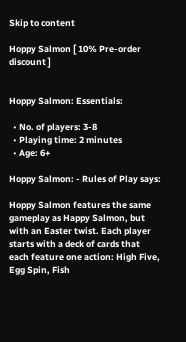Skip to content

Hoppy Salmon [ 10% Pre-order discount ]


Hoppy Salmon: Essentials:

  • No. of players: 3-8
  • Playing time: 2 minutes
  • Age: 6+

Hoppy Salmon: - Rules of Play says:

Hoppy Salmon features the same gameplay as Happy Salmon, but with an Easter twist. Each player starts with a deck of cards that each feature one action: High Five, Egg Spin, Fish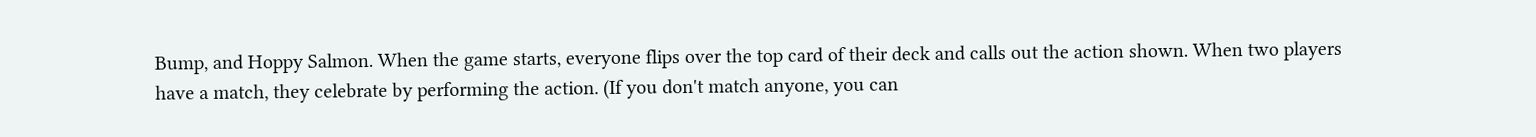Bump, and Hoppy Salmon. When the game starts, everyone flips over the top card of their deck and calls out the action shown. When two players have a match, they celebrate by performing the action. (If you don't match anyone, you can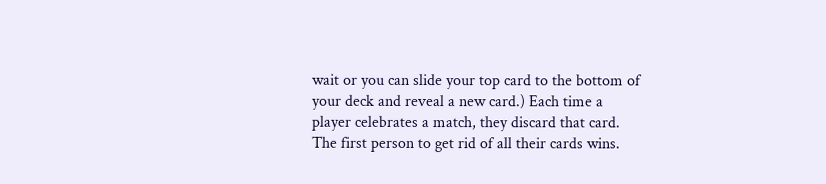wait or you can slide your top card to the bottom of your deck and reveal a new card.) Each time a player celebrates a match, they discard that card. The first person to get rid of all their cards wins.